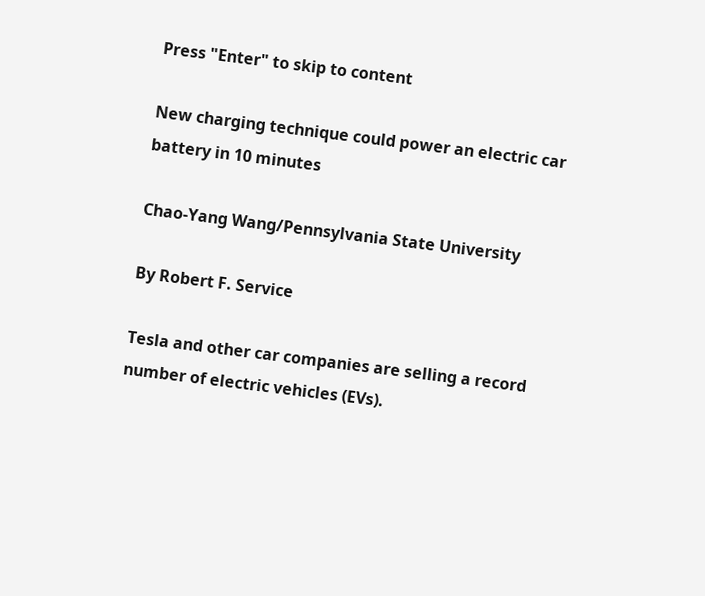Press "Enter" to skip to content

New charging technique could power an electric car battery in 10 minutes

Chao-Yang Wang/Pennsylvania State University

By Robert F. Service

Tesla and other car companies are selling a record number of electric vehicles (EVs).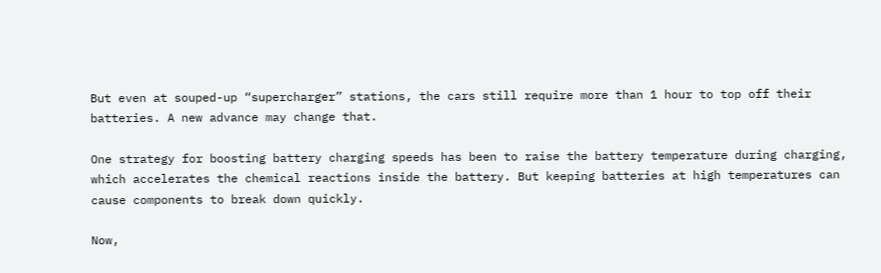But even at souped-up “supercharger” stations, the cars still require more than 1 hour to top off their batteries. A new advance may change that.

One strategy for boosting battery charging speeds has been to raise the battery temperature during charging, which accelerates the chemical reactions inside the battery. But keeping batteries at high temperatures can cause components to break down quickly.

Now,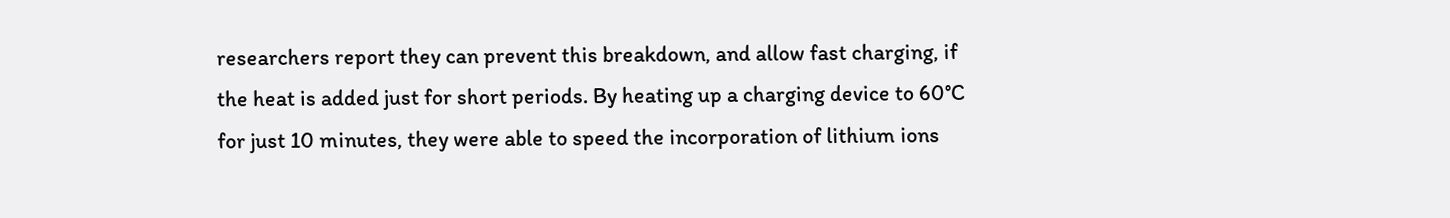researchers report they can prevent this breakdown, and allow fast charging, if the heat is added just for short periods. By heating up a charging device to 60°C for just 10 minutes, they were able to speed the incorporation of lithium ions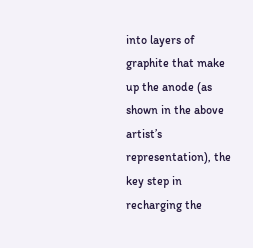into layers of graphite that make up the anode (as shown in the above artist’s representation), the key step in recharging the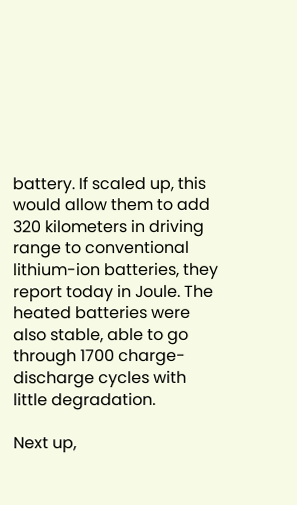battery. If scaled up, this would allow them to add 320 kilometers in driving range to conventional lithium-ion batteries, they report today in Joule. The heated batteries were also stable, able to go through 1700 charge-discharge cycles with little degradation.

Next up,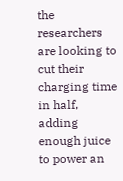the researchers are looking to cut their charging time in half, adding enough juice to power an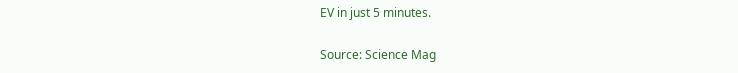EV in just 5 minutes.

Source: Science Mag